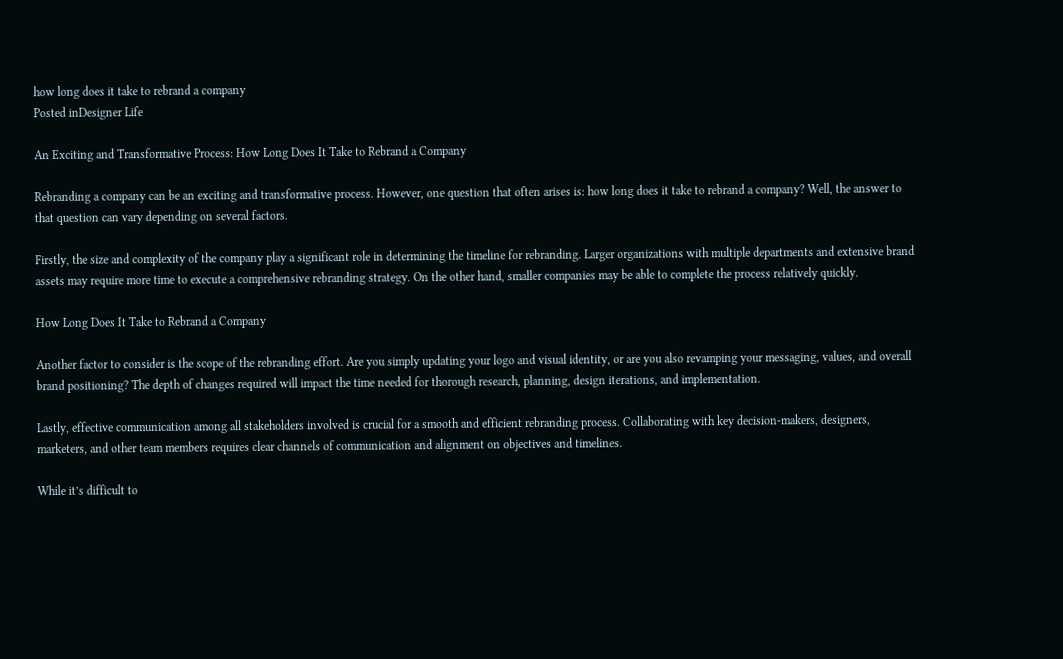how long does it take to rebrand a company
Posted inDesigner Life

An Exciting and Transformative Process: How Long Does It Take to Rebrand a Company

Rebranding a company can be an exciting and transformative process. However, one question that often arises is: how long does it take to rebrand a company? Well, the answer to that question can vary depending on several factors.

Firstly, the size and complexity of the company play a significant role in determining the timeline for rebranding. Larger organizations with multiple departments and extensive brand assets may require more time to execute a comprehensive rebranding strategy. On the other hand, smaller companies may be able to complete the process relatively quickly.

How Long Does It Take to Rebrand a Company

Another factor to consider is the scope of the rebranding effort. Are you simply updating your logo and visual identity, or are you also revamping your messaging, values, and overall brand positioning? The depth of changes required will impact the time needed for thorough research, planning, design iterations, and implementation.

Lastly, effective communication among all stakeholders involved is crucial for a smooth and efficient rebranding process. Collaborating with key decision-makers, designers, marketers, and other team members requires clear channels of communication and alignment on objectives and timelines.

While it’s difficult to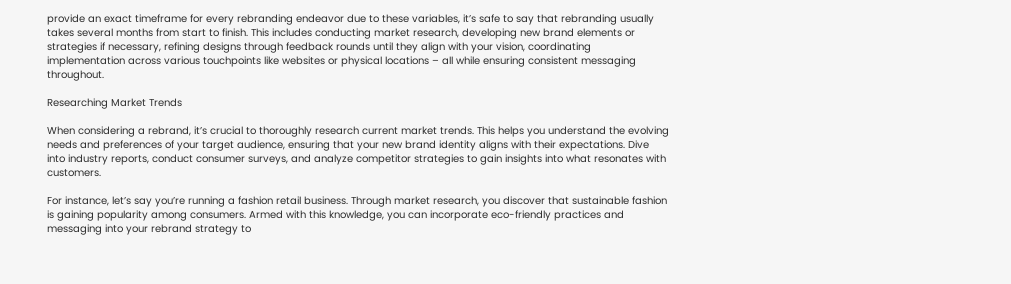provide an exact timeframe for every rebranding endeavor due to these variables, it’s safe to say that rebranding usually takes several months from start to finish. This includes conducting market research, developing new brand elements or strategies if necessary, refining designs through feedback rounds until they align with your vision, coordinating implementation across various touchpoints like websites or physical locations – all while ensuring consistent messaging throughout.

Researching Market Trends

When considering a rebrand, it’s crucial to thoroughly research current market trends. This helps you understand the evolving needs and preferences of your target audience, ensuring that your new brand identity aligns with their expectations. Dive into industry reports, conduct consumer surveys, and analyze competitor strategies to gain insights into what resonates with customers.

For instance, let’s say you’re running a fashion retail business. Through market research, you discover that sustainable fashion is gaining popularity among consumers. Armed with this knowledge, you can incorporate eco-friendly practices and messaging into your rebrand strategy to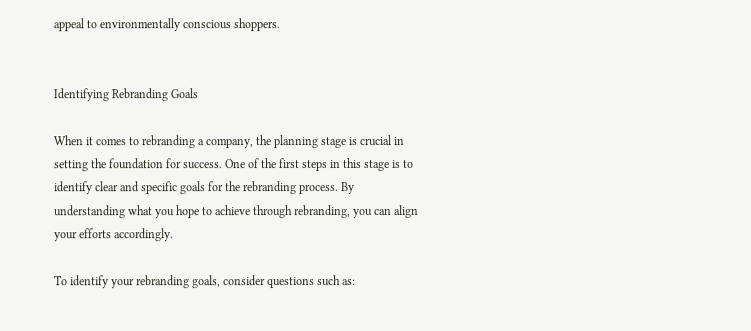appeal to environmentally conscious shoppers.


Identifying Rebranding Goals

When it comes to rebranding a company, the planning stage is crucial in setting the foundation for success. One of the first steps in this stage is to identify clear and specific goals for the rebranding process. By understanding what you hope to achieve through rebranding, you can align your efforts accordingly.

To identify your rebranding goals, consider questions such as: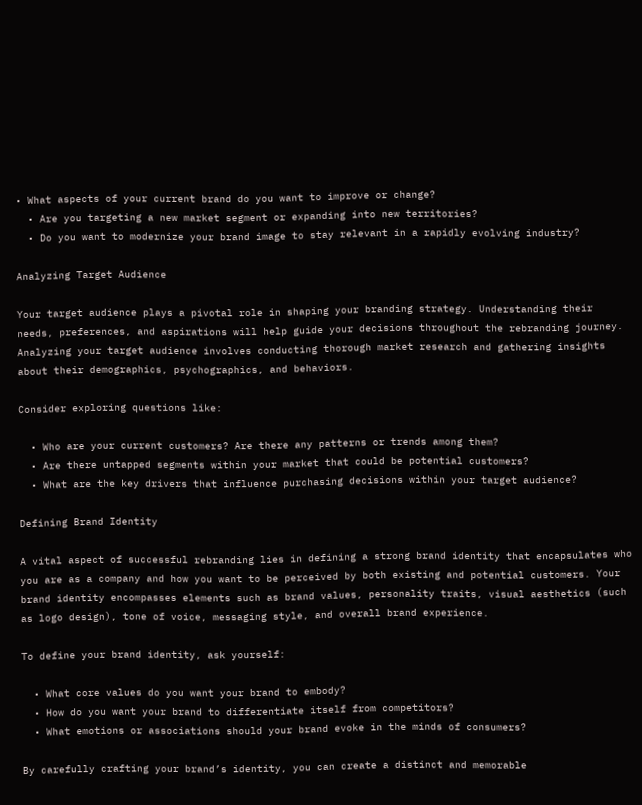• What aspects of your current brand do you want to improve or change?
  • Are you targeting a new market segment or expanding into new territories?
  • Do you want to modernize your brand image to stay relevant in a rapidly evolving industry?

Analyzing Target Audience

Your target audience plays a pivotal role in shaping your branding strategy. Understanding their needs, preferences, and aspirations will help guide your decisions throughout the rebranding journey. Analyzing your target audience involves conducting thorough market research and gathering insights about their demographics, psychographics, and behaviors.

Consider exploring questions like:

  • Who are your current customers? Are there any patterns or trends among them?
  • Are there untapped segments within your market that could be potential customers?
  • What are the key drivers that influence purchasing decisions within your target audience?

Defining Brand Identity

A vital aspect of successful rebranding lies in defining a strong brand identity that encapsulates who you are as a company and how you want to be perceived by both existing and potential customers. Your brand identity encompasses elements such as brand values, personality traits, visual aesthetics (such as logo design), tone of voice, messaging style, and overall brand experience.

To define your brand identity, ask yourself:

  • What core values do you want your brand to embody?
  • How do you want your brand to differentiate itself from competitors?
  • What emotions or associations should your brand evoke in the minds of consumers?

By carefully crafting your brand’s identity, you can create a distinct and memorable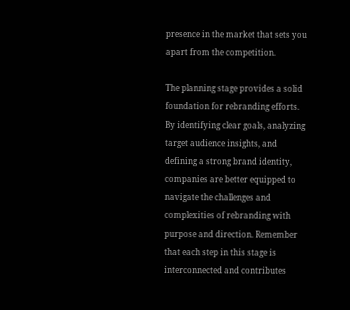presence in the market that sets you apart from the competition.

The planning stage provides a solid foundation for rebranding efforts. By identifying clear goals, analyzing target audience insights, and defining a strong brand identity, companies are better equipped to navigate the challenges and complexities of rebranding with purpose and direction. Remember that each step in this stage is interconnected and contributes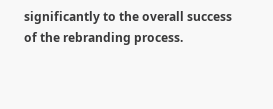significantly to the overall success of the rebranding process.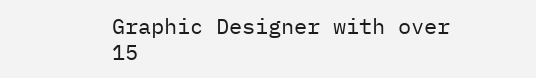Graphic Designer with over 15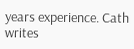years experience. Cath writes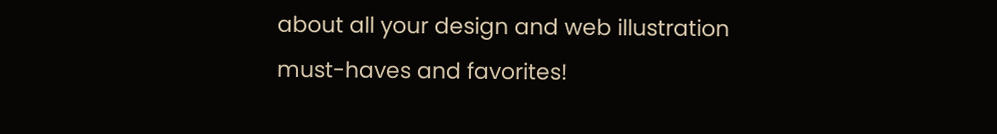about all your design and web illustration must-haves and favorites!